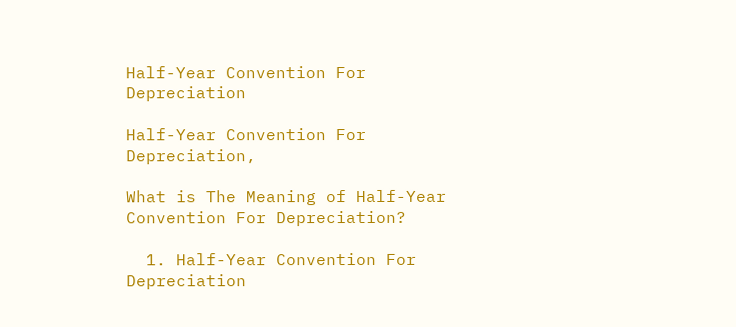Half-Year Convention For Depreciation

Half-Year Convention For Depreciation,

What is The Meaning of Half-Year Convention For Depreciation?

  1. Half-Year Convention For Depreciation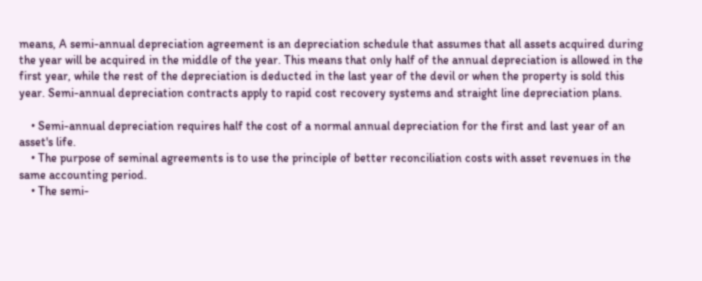means, A semi-annual depreciation agreement is an depreciation schedule that assumes that all assets acquired during the year will be acquired in the middle of the year. This means that only half of the annual depreciation is allowed in the first year, while the rest of the depreciation is deducted in the last year of the devil or when the property is sold this year. Semi-annual depreciation contracts apply to rapid cost recovery systems and straight line depreciation plans.

    • Semi-annual depreciation requires half the cost of a normal annual depreciation for the first and last year of an asset's life.
    • The purpose of seminal agreements is to use the principle of better reconciliation costs with asset revenues in the same accounting period.
    • The semi-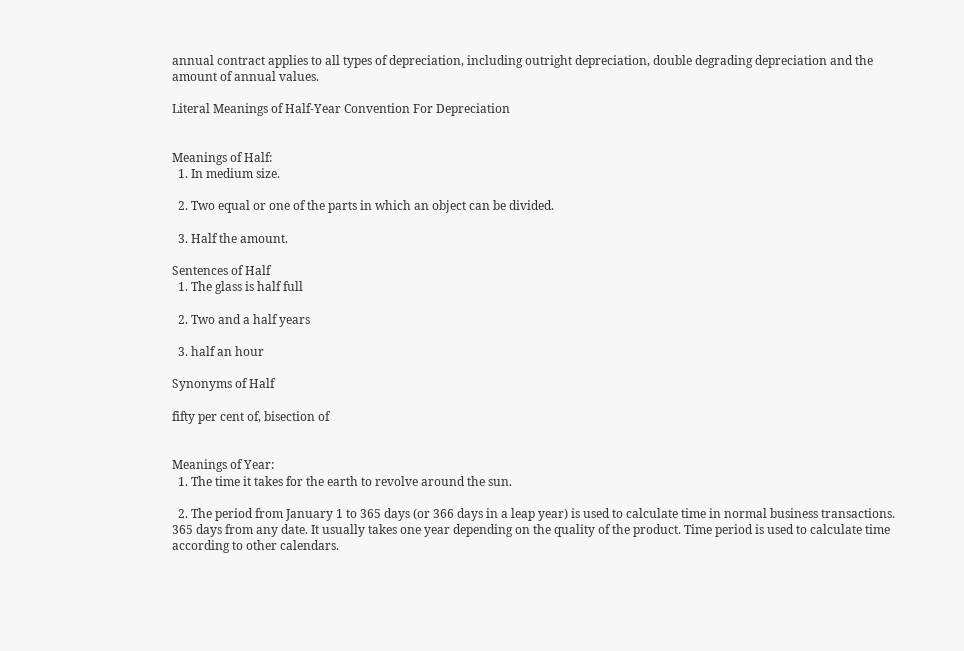annual contract applies to all types of depreciation, including outright depreciation, double degrading depreciation and the amount of annual values.

Literal Meanings of Half-Year Convention For Depreciation


Meanings of Half:
  1. In medium size.

  2. Two equal or one of the parts in which an object can be divided.

  3. Half the amount.

Sentences of Half
  1. The glass is half full

  2. Two and a half years

  3. half an hour

Synonyms of Half

fifty per cent of, bisection of


Meanings of Year:
  1. The time it takes for the earth to revolve around the sun.

  2. The period from January 1 to 365 days (or 366 days in a leap year) is used to calculate time in normal business transactions. 365 days from any date. It usually takes one year depending on the quality of the product. Time period is used to calculate time according to other calendars.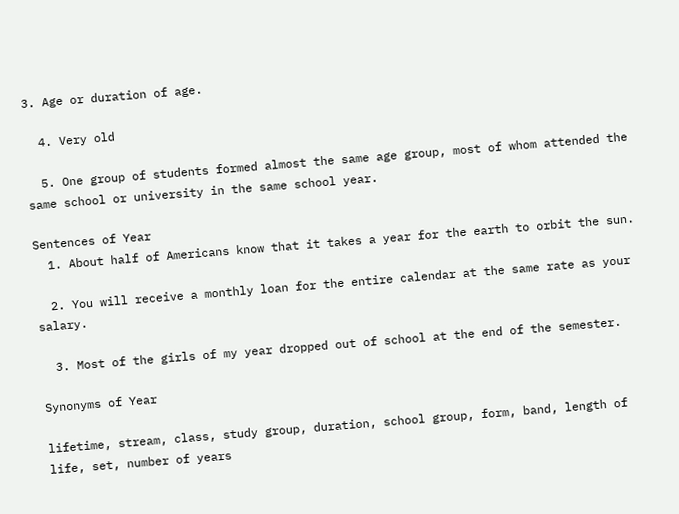3. Age or duration of age.

  4. Very old

  5. One group of students formed almost the same age group, most of whom attended the same school or university in the same school year.

Sentences of Year
  1. About half of Americans know that it takes a year for the earth to orbit the sun.

  2. You will receive a monthly loan for the entire calendar at the same rate as your salary.

  3. Most of the girls of my year dropped out of school at the end of the semester.

Synonyms of Year

lifetime, stream, class, study group, duration, school group, form, band, length of life, set, number of years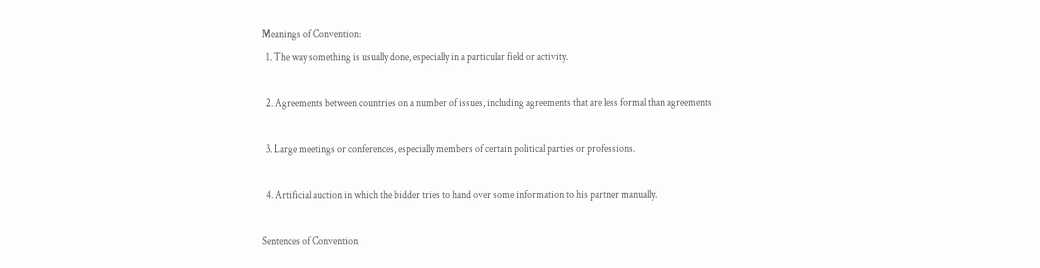Meanings of Convention:
  1. The way something is usually done, especially in a particular field or activity.

  2. Agreements between countries on a number of issues, including agreements that are less formal than agreements

  3. Large meetings or conferences, especially members of certain political parties or professions.

  4. Artificial auction in which the bidder tries to hand over some information to his partner manually.

Sentences of Convention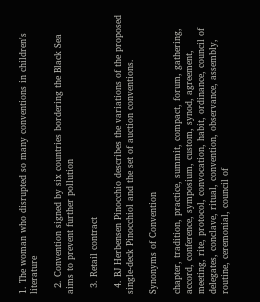1. The woman who disrupted so many conventions in children's literature

  2. Convention signed by six countries bordering the Black Sea aims to prevent further pollution

  3. Retail contract

  4. BJ Herbensen Pinocchio describes the variations of the proposed single-deck Pinocchiol and the set of auction conventions.

Synonyms of Convention

chapter, tradition, practice, summit, compact, forum, gathering, accord, conference, symposium, custom, synod, agreement, meeting, rite, protocol, convocation, habit, ordinance, council of delegates, conclave, ritual, convention, observance, assembly, routine, ceremonial, council of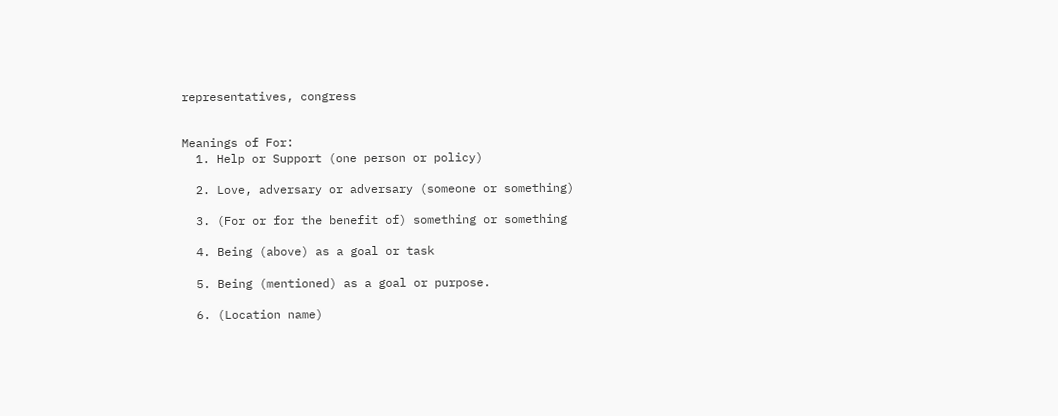representatives, congress


Meanings of For:
  1. Help or Support (one person or policy)

  2. Love, adversary or adversary (someone or something)

  3. (For or for the benefit of) something or something

  4. Being (above) as a goal or task

  5. Being (mentioned) as a goal or purpose.

  6. (Location name)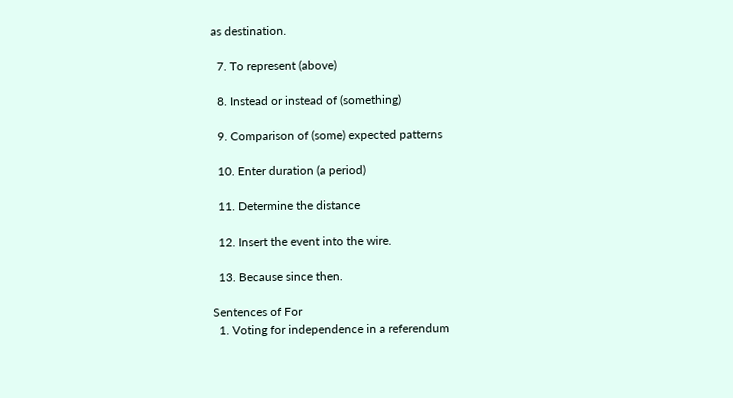as destination.

  7. To represent (above)

  8. Instead or instead of (something)

  9. Comparison of (some) expected patterns

  10. Enter duration (a period)

  11. Determine the distance

  12. Insert the event into the wire.

  13. Because since then.

Sentences of For
  1. Voting for independence in a referendum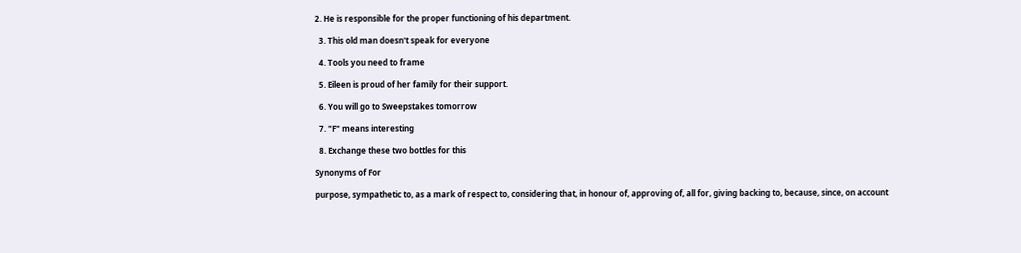2. He is responsible for the proper functioning of his department.

  3. This old man doesn't speak for everyone

  4. Tools you need to frame

  5. Eileen is proud of her family for their support.

  6. You will go to Sweepstakes tomorrow

  7. "F" means interesting

  8. Exchange these two bottles for this

Synonyms of For

purpose, sympathetic to, as a mark of respect to, considering that, in honour of, approving of, all for, giving backing to, because, since, on account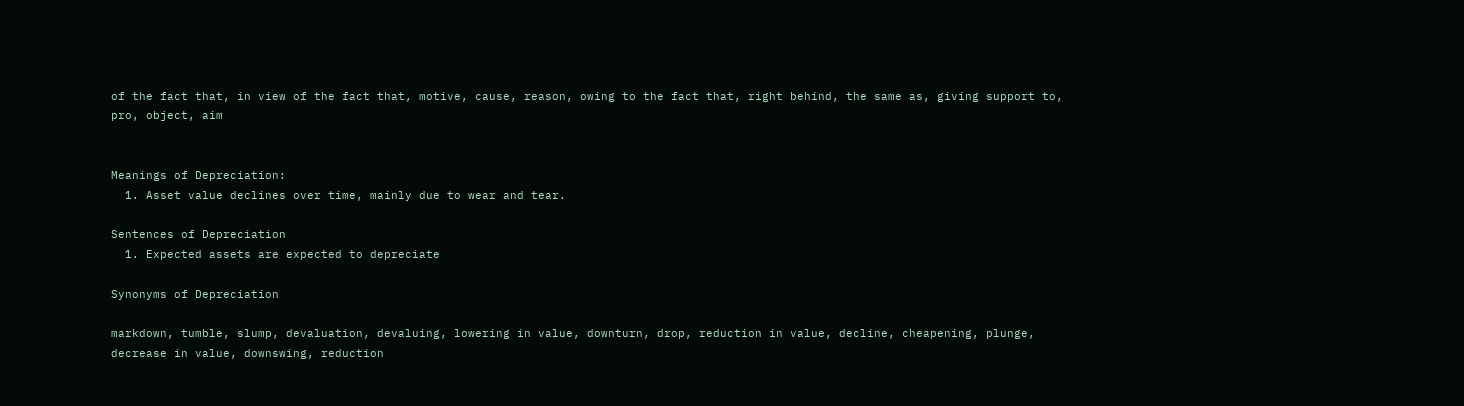of the fact that, in view of the fact that, motive, cause, reason, owing to the fact that, right behind, the same as, giving support to, pro, object, aim


Meanings of Depreciation:
  1. Asset value declines over time, mainly due to wear and tear.

Sentences of Depreciation
  1. Expected assets are expected to depreciate

Synonyms of Depreciation

markdown, tumble, slump, devaluation, devaluing, lowering in value, downturn, drop, reduction in value, decline, cheapening, plunge, decrease in value, downswing, reduction